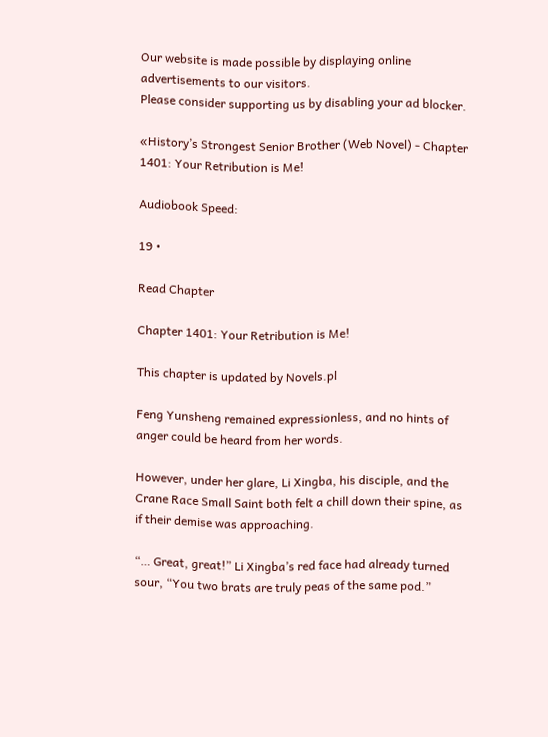Our website is made possible by displaying online advertisements to our visitors.
Please consider supporting us by disabling your ad blocker.

«History’s Strongest Senior Brother (Web Novel) - Chapter 1401: Your Retribution is Me!

Audiobook Speed:

19 •

Read Chapter

Chapter 1401: Your Retribution is Me!

This chapter is updated by Novels.pl

Feng Yunsheng remained expressionless, and no hints of anger could be heard from her words.

However, under her glare, Li Xingba, his disciple, and the Crane Race Small Saint both felt a chill down their spine, as if their demise was approaching.

“… Great, great!” Li Xingba’s red face had already turned sour, “You two brats are truly peas of the same pod.”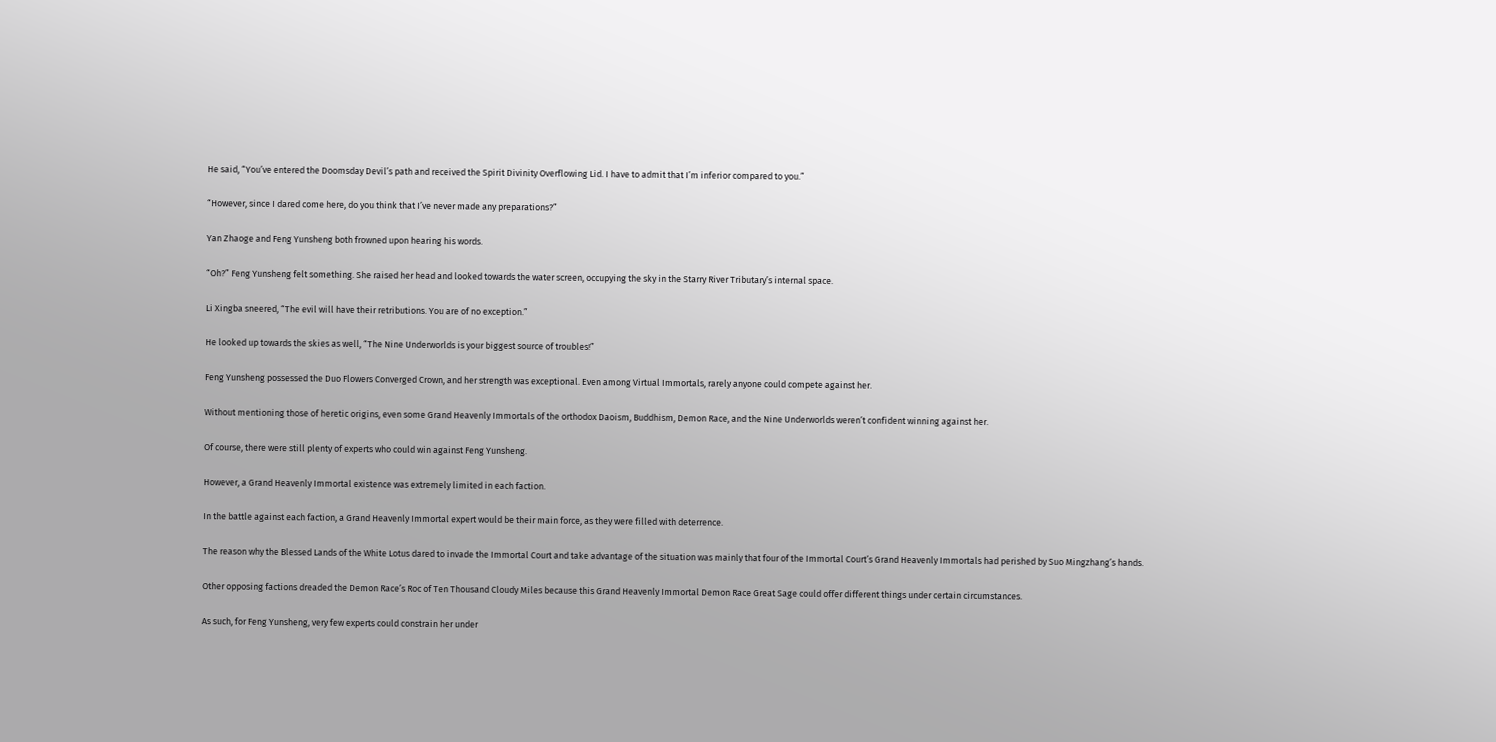He said, “You’ve entered the Doomsday Devil’s path and received the Spirit Divinity Overflowing Lid. I have to admit that I’m inferior compared to you.”

“However, since I dared come here, do you think that I’ve never made any preparations?”

Yan Zhaoge and Feng Yunsheng both frowned upon hearing his words.

“Oh?” Feng Yunsheng felt something. She raised her head and looked towards the water screen, occupying the sky in the Starry River Tributary’s internal space.

Li Xingba sneered, “The evil will have their retributions. You are of no exception.”

He looked up towards the skies as well, “The Nine Underworlds is your biggest source of troubles!”

Feng Yunsheng possessed the Duo Flowers Converged Crown, and her strength was exceptional. Even among Virtual Immortals, rarely anyone could compete against her.

Without mentioning those of heretic origins, even some Grand Heavenly Immortals of the orthodox Daoism, Buddhism, Demon Race, and the Nine Underworlds weren’t confident winning against her.

Of course, there were still plenty of experts who could win against Feng Yunsheng.

However, a Grand Heavenly Immortal existence was extremely limited in each faction.

In the battle against each faction, a Grand Heavenly Immortal expert would be their main force, as they were filled with deterrence.

The reason why the Blessed Lands of the White Lotus dared to invade the Immortal Court and take advantage of the situation was mainly that four of the Immortal Court’s Grand Heavenly Immortals had perished by Suo Mingzhang’s hands.

Other opposing factions dreaded the Demon Race’s Roc of Ten Thousand Cloudy Miles because this Grand Heavenly Immortal Demon Race Great Sage could offer different things under certain circumstances.

As such, for Feng Yunsheng, very few experts could constrain her under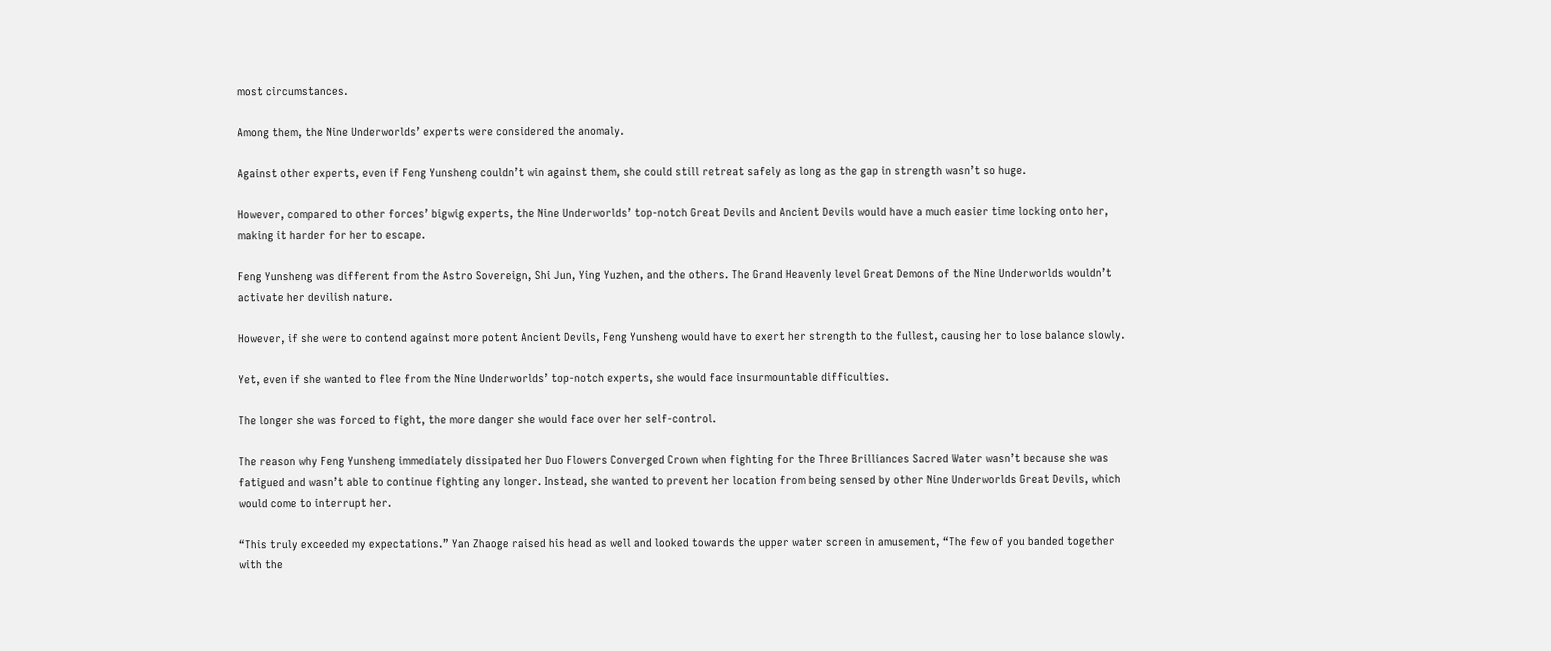most circumstances.

Among them, the Nine Underworlds’ experts were considered the anomaly.

Against other experts, even if Feng Yunsheng couldn’t win against them, she could still retreat safely as long as the gap in strength wasn’t so huge.

However, compared to other forces’ bigwig experts, the Nine Underworlds’ top-notch Great Devils and Ancient Devils would have a much easier time locking onto her, making it harder for her to escape.

Feng Yunsheng was different from the Astro Sovereign, Shi Jun, Ying Yuzhen, and the others. The Grand Heavenly level Great Demons of the Nine Underworlds wouldn’t activate her devilish nature.

However, if she were to contend against more potent Ancient Devils, Feng Yunsheng would have to exert her strength to the fullest, causing her to lose balance slowly.

Yet, even if she wanted to flee from the Nine Underworlds’ top-notch experts, she would face insurmountable difficulties.

The longer she was forced to fight, the more danger she would face over her self-control.

The reason why Feng Yunsheng immediately dissipated her Duo Flowers Converged Crown when fighting for the Three Brilliances Sacred Water wasn’t because she was fatigued and wasn’t able to continue fighting any longer. Instead, she wanted to prevent her location from being sensed by other Nine Underworlds Great Devils, which would come to interrupt her.

“This truly exceeded my expectations.” Yan Zhaoge raised his head as well and looked towards the upper water screen in amusement, “The few of you banded together with the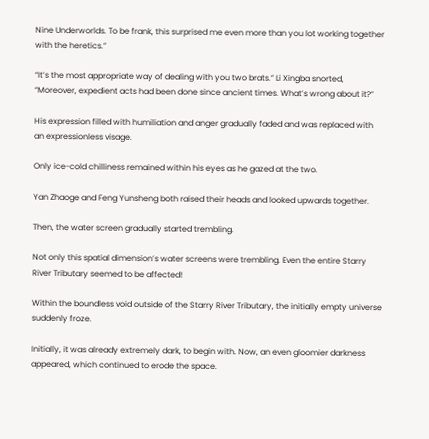Nine Underworlds. To be frank, this surprised me even more than you lot working together with the heretics.”

“It’s the most appropriate way of dealing with you two brats.” Li Xingba snorted, “Moreover, expedient acts had been done since ancient times. What’s wrong about it?”

His expression filled with humiliation and anger gradually faded and was replaced with an expressionless visage.

Only ice-cold chilliness remained within his eyes as he gazed at the two.

Yan Zhaoge and Feng Yunsheng both raised their heads and looked upwards together.

Then, the water screen gradually started trembling.

Not only this spatial dimension’s water screens were trembling. Even the entire Starry River Tributary seemed to be affected!

Within the boundless void outside of the Starry River Tributary, the initially empty universe suddenly froze.

Initially, it was already extremely dark, to begin with. Now, an even gloomier darkness appeared, which continued to erode the space.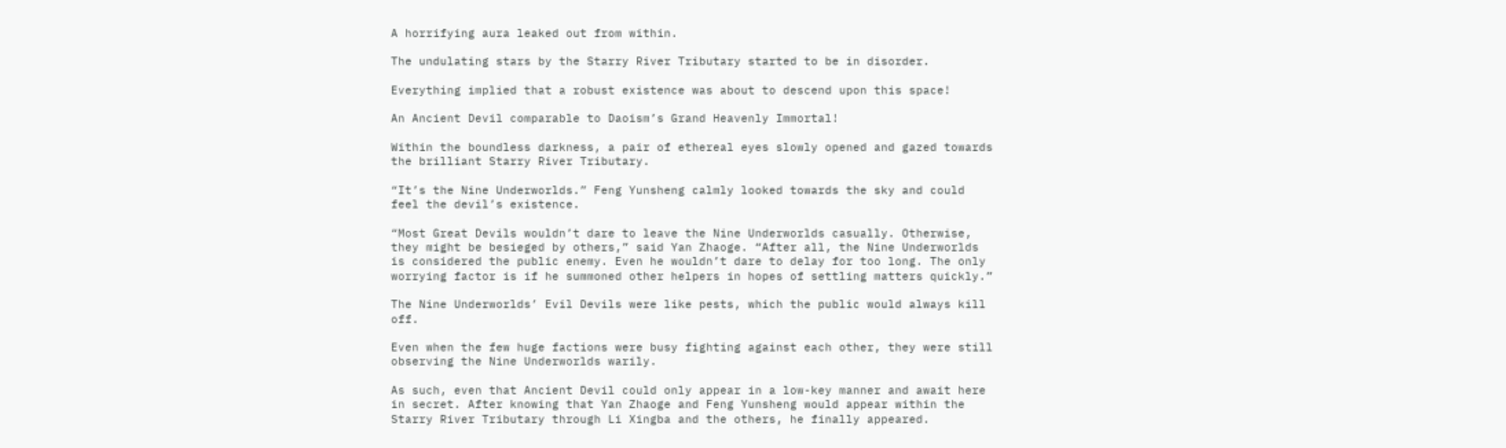A horrifying aura leaked out from within.

The undulating stars by the Starry River Tributary started to be in disorder.

Everything implied that a robust existence was about to descend upon this space!

An Ancient Devil comparable to Daoism’s Grand Heavenly Immortal!

Within the boundless darkness, a pair of ethereal eyes slowly opened and gazed towards the brilliant Starry River Tributary.

“It’s the Nine Underworlds.” Feng Yunsheng calmly looked towards the sky and could feel the devil’s existence.

“Most Great Devils wouldn’t dare to leave the Nine Underworlds casually. Otherwise, they might be besieged by others,” said Yan Zhaoge. “After all, the Nine Underworlds is considered the public enemy. Even he wouldn’t dare to delay for too long. The only worrying factor is if he summoned other helpers in hopes of settling matters quickly.”

The Nine Underworlds’ Evil Devils were like pests, which the public would always kill off.

Even when the few huge factions were busy fighting against each other, they were still observing the Nine Underworlds warily.

As such, even that Ancient Devil could only appear in a low-key manner and await here in secret. After knowing that Yan Zhaoge and Feng Yunsheng would appear within the Starry River Tributary through Li Xingba and the others, he finally appeared.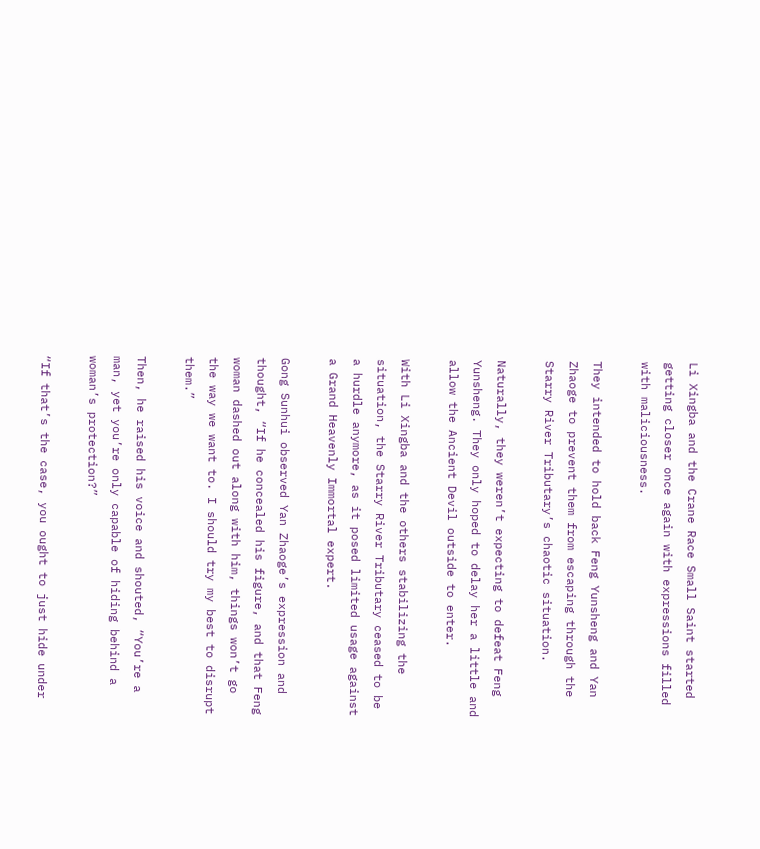Li Xingba and the Crane Race Small Saint started getting closer once again with expressions filled with maliciousness.

They intended to hold back Feng Yunsheng and Yan Zhaoge to prevent them from escaping through the Starry River Tributary’s chaotic situation.

Naturally, they weren’t expecting to defeat Feng Yunsheng. They only hoped to delay her a little and allow the Ancient Devil outside to enter.

With Li Xingba and the others stabilizing the situation, the Starry River Tributary ceased to be a hurdle anymore, as it posed limited usage against a Grand Heavenly Immortal expert.

Gong Sunhui observed Yan Zhaoge’s expression and thought, “If he concealed his figure, and that Feng woman dashed out along with him, things won’t go the way we want to. I should try my best to disrupt them.”

Then, he raised his voice and shouted, “You’re a man, yet you’re only capable of hiding behind a woman’s protection?”

“If that’s the case, you ought to just hide under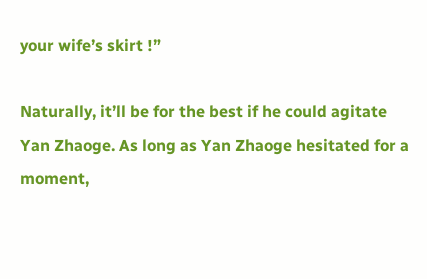your wife’s skirt !”

Naturally, it’ll be for the best if he could agitate Yan Zhaoge. As long as Yan Zhaoge hesitated for a moment,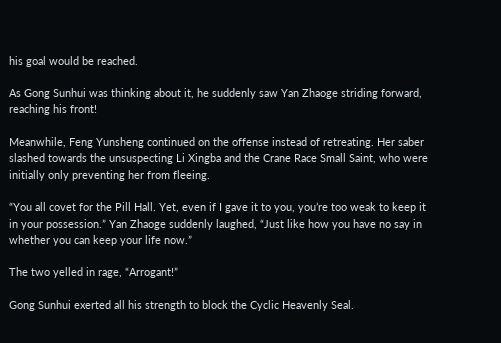his goal would be reached.

As Gong Sunhui was thinking about it, he suddenly saw Yan Zhaoge striding forward, reaching his front!

Meanwhile, Feng Yunsheng continued on the offense instead of retreating. Her saber slashed towards the unsuspecting Li Xingba and the Crane Race Small Saint, who were initially only preventing her from fleeing.

“You all covet for the Pill Hall. Yet, even if I gave it to you, you’re too weak to keep it in your possession.” Yan Zhaoge suddenly laughed, “Just like how you have no say in whether you can keep your life now.”

The two yelled in rage, “Arrogant!”

Gong Sunhui exerted all his strength to block the Cyclic Heavenly Seal.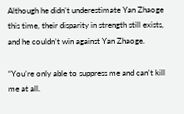Although he didn’t underestimate Yan Zhaoge this time, their disparity in strength still exists, and he couldn’t win against Yan Zhaoge.

“You’re only able to suppress me and can’t kill me at all.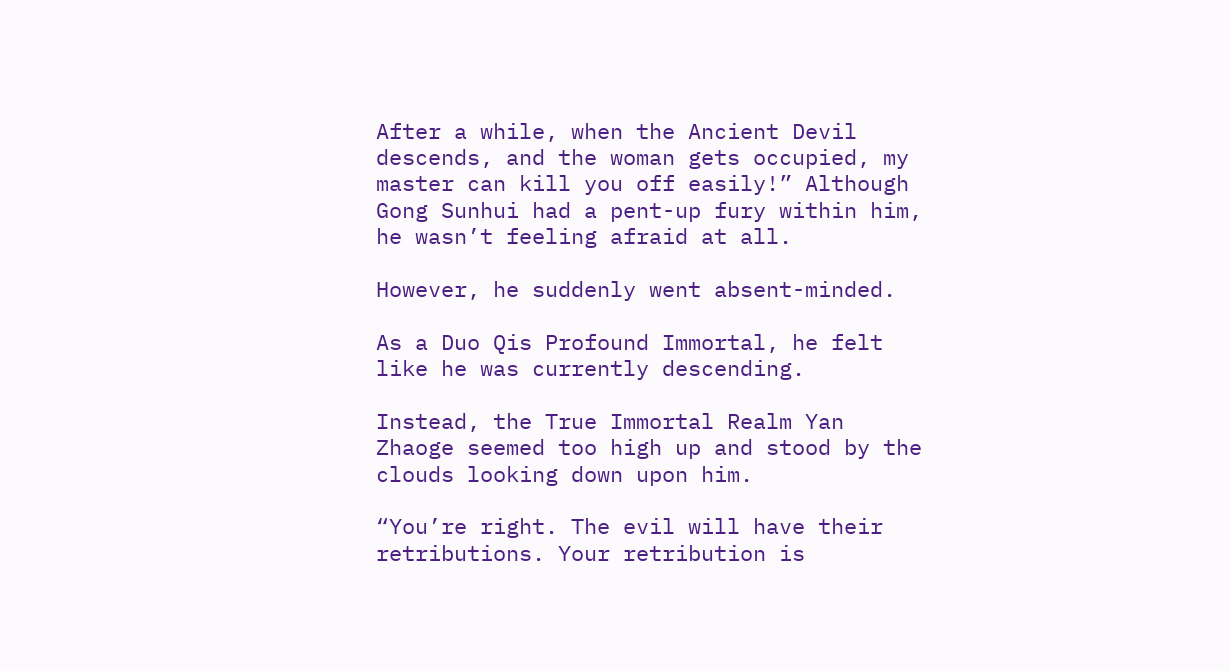After a while, when the Ancient Devil descends, and the woman gets occupied, my master can kill you off easily!” Although Gong Sunhui had a pent-up fury within him, he wasn’t feeling afraid at all.

However, he suddenly went absent-minded.

As a Duo Qis Profound Immortal, he felt like he was currently descending.

Instead, the True Immortal Realm Yan Zhaoge seemed too high up and stood by the clouds looking down upon him.

“You’re right. The evil will have their retributions. Your retribution is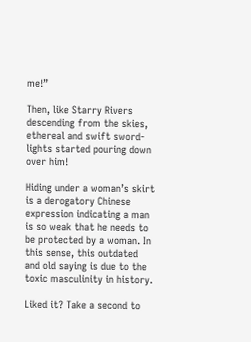me!”

Then, like Starry Rivers descending from the skies, ethereal and swift sword-lights started pouring down over him!

Hiding under a woman’s skirt is a derogatory Chinese expression indicating a man is so weak that he needs to be protected by a woman. In this sense, this outdated and old saying is due to the toxic masculinity in history.

Liked it? Take a second to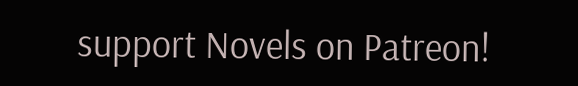support Novels on Patreon!